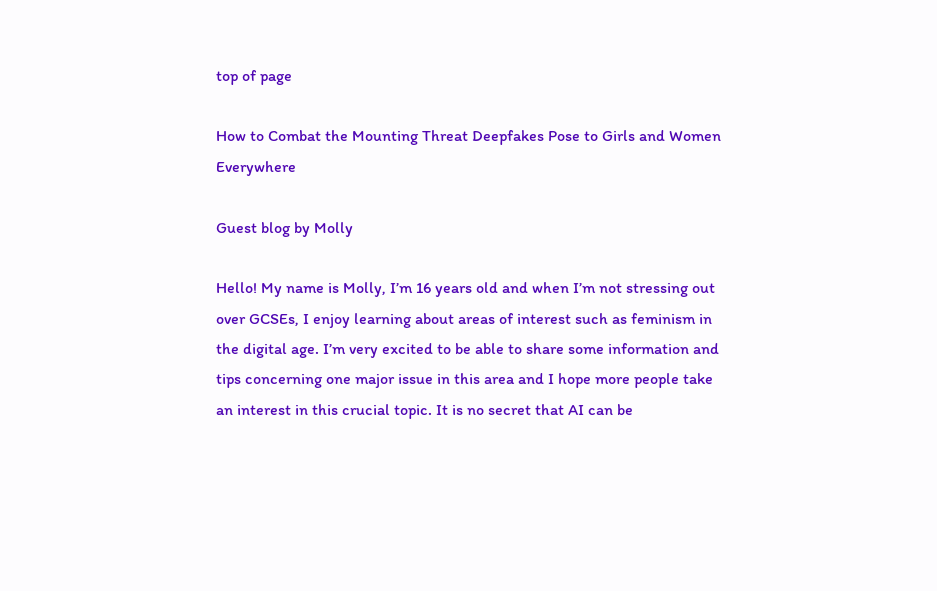top of page

How to Combat the Mounting Threat Deepfakes Pose to Girls and Women Everywhere

Guest blog by Molly

Hello! My name is Molly, I’m 16 years old and when I’m not stressing out over GCSEs, I enjoy learning about areas of interest such as feminism in the digital age. I’m very excited to be able to share some information and tips concerning one major issue in this area and I hope more people take an interest in this crucial topic. It is no secret that AI can be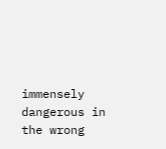immensely dangerous in the wrong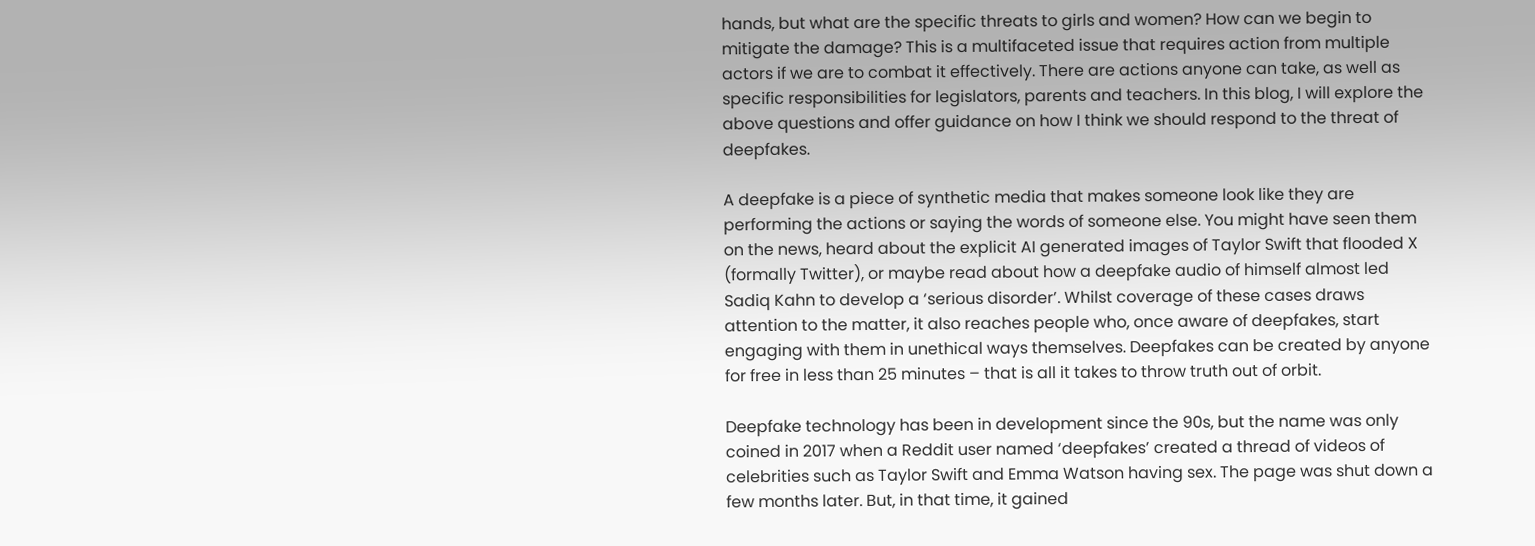hands, but what are the specific threats to girls and women? How can we begin to mitigate the damage? This is a multifaceted issue that requires action from multiple actors if we are to combat it effectively. There are actions anyone can take, as well as specific responsibilities for legislators, parents and teachers. In this blog, I will explore the above questions and offer guidance on how I think we should respond to the threat of deepfakes.

A deepfake is a piece of synthetic media that makes someone look like they are performing the actions or saying the words of someone else. You might have seen them on the news, heard about the explicit AI generated images of Taylor Swift that flooded X (formally Twitter), or maybe read about how a deepfake audio of himself almost led Sadiq Kahn to develop a ‘serious disorder’. Whilst coverage of these cases draws attention to the matter, it also reaches people who, once aware of deepfakes, start engaging with them in unethical ways themselves. Deepfakes can be created by anyone for free in less than 25 minutes – that is all it takes to throw truth out of orbit.

Deepfake technology has been in development since the 90s, but the name was only coined in 2017 when a Reddit user named ‘deepfakes’ created a thread of videos of celebrities such as Taylor Swift and Emma Watson having sex. The page was shut down a few months later. But, in that time, it gained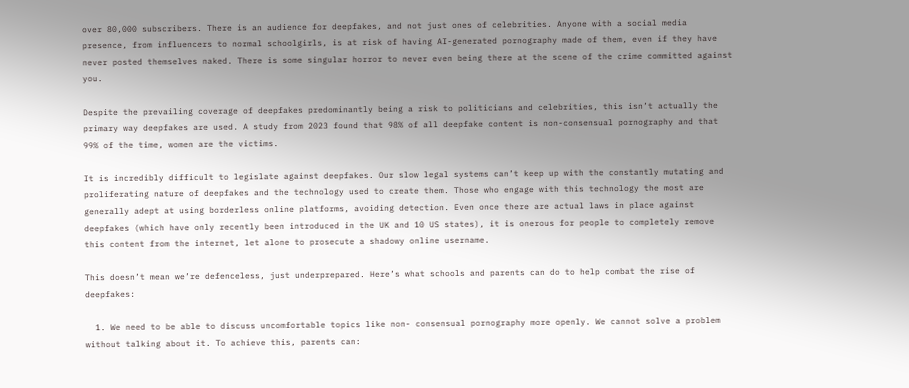over 80,000 subscribers. There is an audience for deepfakes, and not just ones of celebrities. Anyone with a social media presence, from influencers to normal schoolgirls, is at risk of having AI-generated pornography made of them, even if they have never posted themselves naked. There is some singular horror to never even being there at the scene of the crime committed against you.

Despite the prevailing coverage of deepfakes predominantly being a risk to politicians and celebrities, this isn’t actually the primary way deepfakes are used. A study from 2023 found that 98% of all deepfake content is non-consensual pornography and that 99% of the time, women are the victims.

It is incredibly difficult to legislate against deepfakes. Our slow legal systems can’t keep up with the constantly mutating and proliferating nature of deepfakes and the technology used to create them. Those who engage with this technology the most are generally adept at using borderless online platforms, avoiding detection. Even once there are actual laws in place against deepfakes (which have only recently been introduced in the UK and 10 US states), it is onerous for people to completely remove this content from the internet, let alone to prosecute a shadowy online username.

This doesn’t mean we’re defenceless, just underprepared. Here’s what schools and parents can do to help combat the rise of deepfakes:

  1. We need to be able to discuss uncomfortable topics like non- consensual pornography more openly. We cannot solve a problem without talking about it. To achieve this, parents can: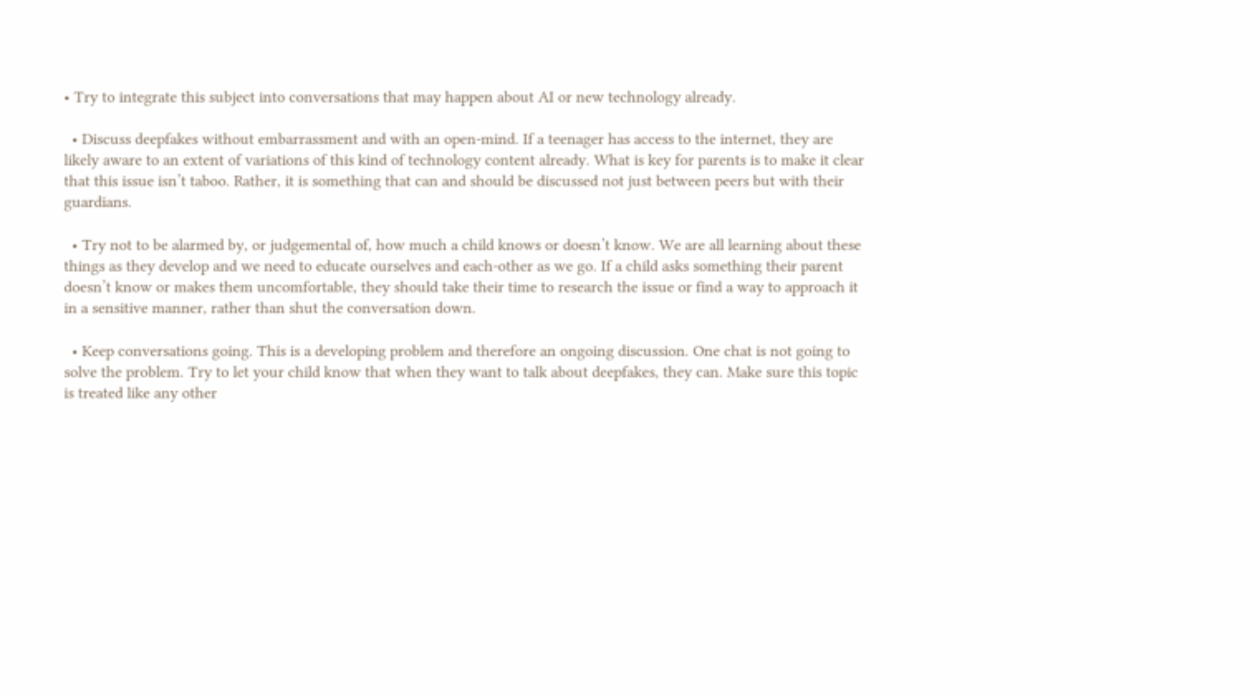• Try to integrate this subject into conversations that may happen about AI or new technology already.

  • Discuss deepfakes without embarrassment and with an open-mind. If a teenager has access to the internet, they are likely aware to an extent of variations of this kind of technology content already. What is key for parents is to make it clear that this issue isn’t taboo. Rather, it is something that can and should be discussed not just between peers but with their guardians.

  • Try not to be alarmed by, or judgemental of, how much a child knows or doesn’t know. We are all learning about these things as they develop and we need to educate ourselves and each-other as we go. If a child asks something their parent doesn’t know or makes them uncomfortable, they should take their time to research the issue or find a way to approach it in a sensitive manner, rather than shut the conversation down.

  • Keep conversations going. This is a developing problem and therefore an ongoing discussion. One chat is not going to solve the problem. Try to let your child know that when they want to talk about deepfakes, they can. Make sure this topic is treated like any other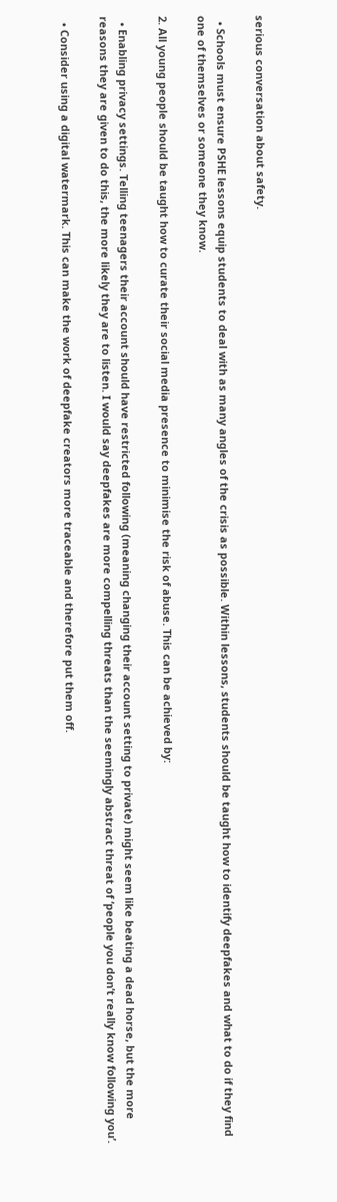serious conversation about safety.

  • Schools must ensure PSHE lessons equip students to deal with as many angles of the crisis as possible. Within lessons, students should be taught how to identify deepfakes and what to do if they find one of themselves or someone they know.

2. All young people should be taught how to curate their social media presence to minimise the risk of abuse. This can be achieved by:

  • Enabling privacy settings. Telling teenagers their account should have restricted following (meaning changing their account setting to private) might seem like beating a dead horse, but the more reasons they are given to do this, the more likely they are to listen. I would say deepfakes are more compelling threats than the seemingly abstract threat of ‘people you don’t really know following you’.

  • Consider using a digital watermark. This can make the work of deepfake creators more traceable and therefore put them off.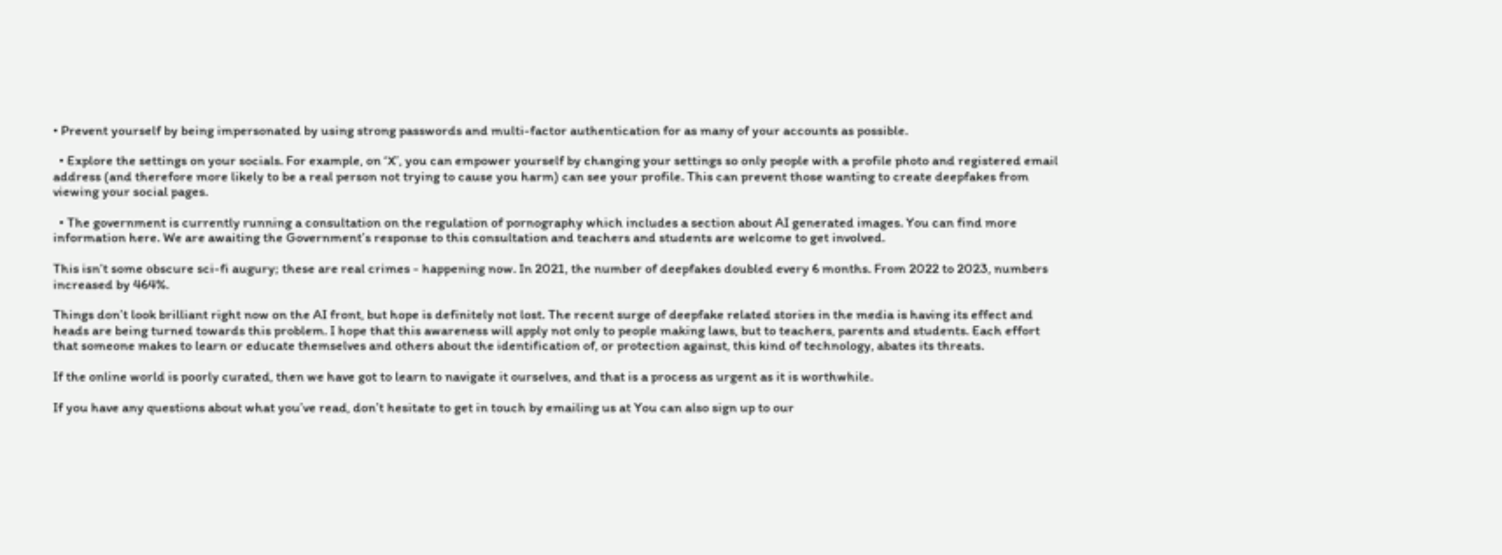• Prevent yourself by being impersonated by using strong passwords and multi-factor authentication for as many of your accounts as possible.

  • Explore the settings on your socials. For example, on ‘X’, you can empower yourself by changing your settings so only people with a profile photo and registered email address (and therefore more likely to be a real person not trying to cause you harm) can see your profile. This can prevent those wanting to create deepfakes from viewing your social pages.

  • The government is currently running a consultation on the regulation of pornography which includes a section about AI generated images. You can find more information here. We are awaiting the Government’s response to this consultation and teachers and students are welcome to get involved.

This isn’t some obscure sci-fi augury; these are real crimes - happening now. In 2021, the number of deepfakes doubled every 6 months. From 2022 to 2023, numbers increased by 464%.

Things don’t look brilliant right now on the AI front, but hope is definitely not lost. The recent surge of deepfake related stories in the media is having its effect and heads are being turned towards this problem. I hope that this awareness will apply not only to people making laws, but to teachers, parents and students. Each effort that someone makes to learn or educate themselves and others about the identification of, or protection against, this kind of technology, abates its threats.

If the online world is poorly curated, then we have got to learn to navigate it ourselves, and that is a process as urgent as it is worthwhile.

If you have any questions about what you’ve read, don’t hesitate to get in touch by emailing us at You can also sign up to our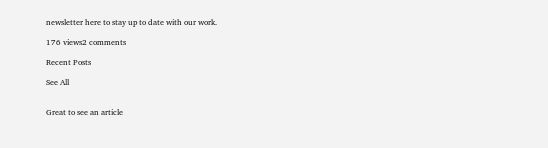newsletter here to stay up to date with our work.

176 views2 comments

Recent Posts

See All


Great to see an article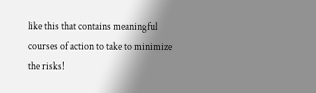like this that contains meaningful courses of action to take to minimize the risks!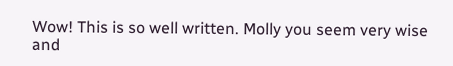Wow! This is so well written. Molly you seem very wise and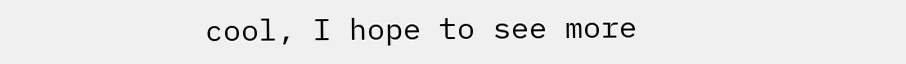cool, I hope to see more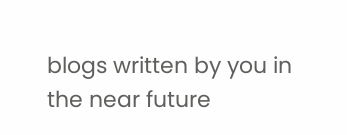blogs written by you in the near future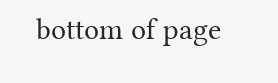bottom of page